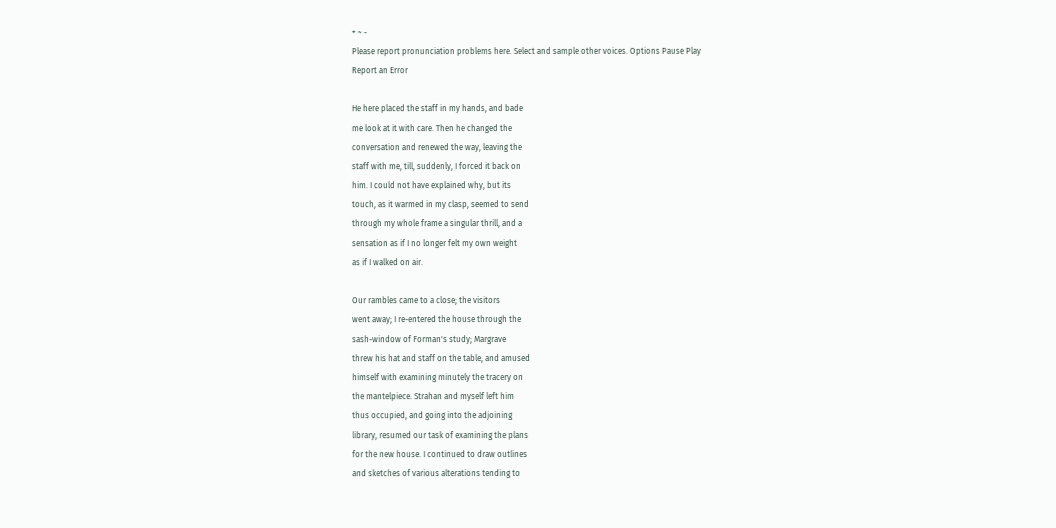+ ~ -
Please report pronunciation problems here. Select and sample other voices. Options Pause Play
Report an Error

He here placed the staff in my hands, and bade
me look at it with care. Then he changed the
conversation and renewed the way, leaving the
staff with me, till, suddenly, I forced it back on
him. I could not have explained why, but its
touch, as it warmed in my clasp, seemed to send
through my whole frame a singular thrill, and a
sensation as if I no longer felt my own weight
as if I walked on air.

Our rambles came to a close; the visitors
went away; I re-entered the house through the
sash-window of Forman's study; Margrave
threw his hat and staff on the table, and amused
himself with examining minutely the tracery on
the mantelpiece. Strahan and myself left him
thus occupied, and going into the adjoining
library, resumed our task of examining the plans
for the new house. I continued to draw outlines
and sketches of various alterations tending to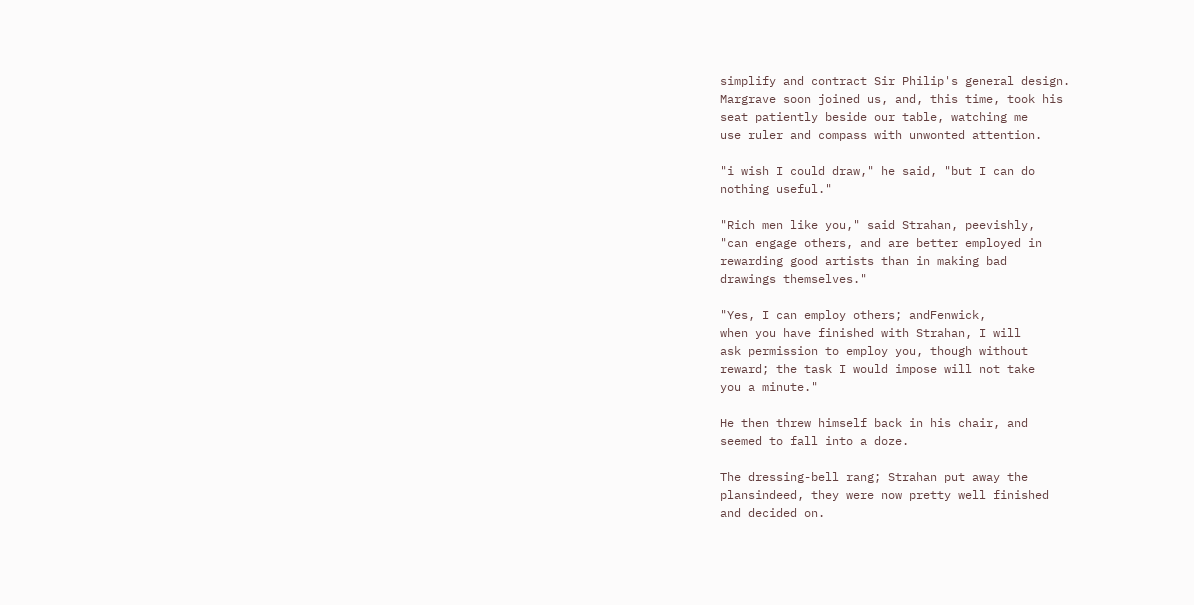simplify and contract Sir Philip's general design.
Margrave soon joined us, and, this time, took his
seat patiently beside our table, watching me
use ruler and compass with unwonted attention.

"i wish I could draw," he said, "but I can do
nothing useful."

"Rich men like you," said Strahan, peevishly,
"can engage others, and are better employed in
rewarding good artists than in making bad
drawings themselves."

"Yes, I can employ others; andFenwick,
when you have finished with Strahan, I will
ask permission to employ you, though without
reward; the task I would impose will not take
you a minute."

He then threw himself back in his chair, and
seemed to fall into a doze.

The dressing-bell rang; Strahan put away the
plansindeed, they were now pretty well finished
and decided on.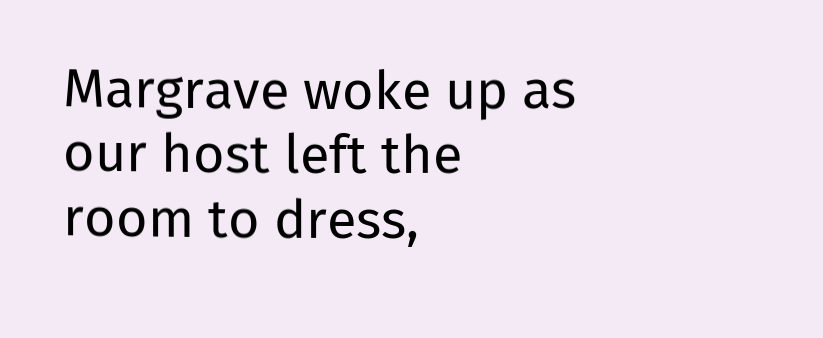Margrave woke up as our host left the
room to dress,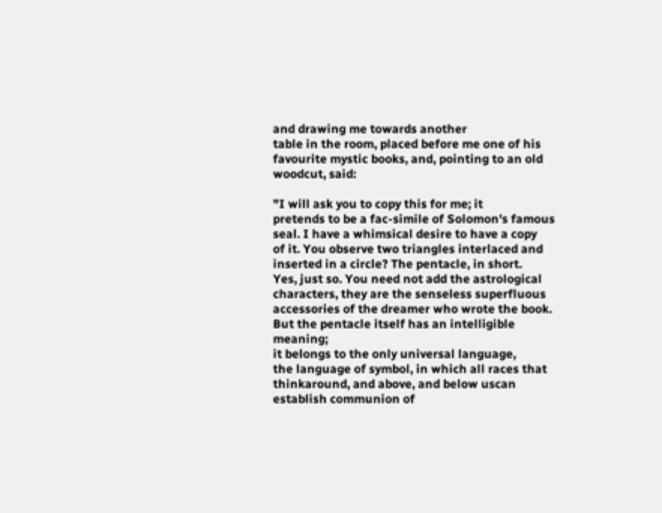and drawing me towards another
table in the room, placed before me one of his
favourite mystic books, and, pointing to an old
woodcut, said:

"I will ask you to copy this for me; it
pretends to be a fac-simile of Solomon's famous
seal. I have a whimsical desire to have a copy
of it. You observe two triangles interlaced and
inserted in a circle? The pentacle, in short.
Yes, just so. You need not add the astrological
characters, they are the senseless superfluous
accessories of the dreamer who wrote the book.
But the pentacle itself has an intelligible meaning;
it belongs to the only universal language,
the language of symbol, in which all races that
thinkaround, and above, and below uscan
establish communion of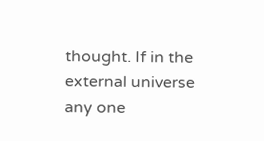thought. If in the
external universe any one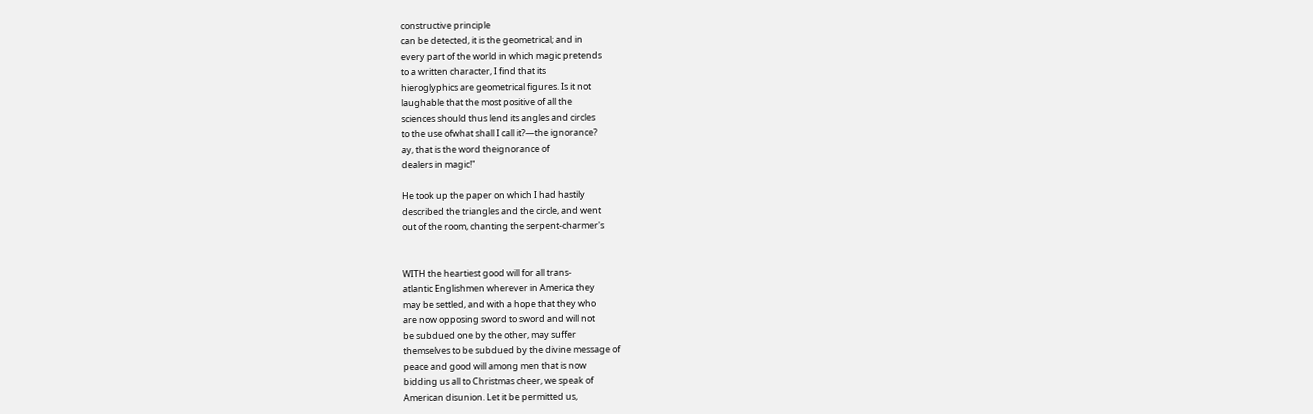constructive principle
can be detected, it is the geometrical; and in
every part of the world in which magic pretends
to a written character, I find that its
hieroglyphics are geometrical figures. Is it not
laughable that the most positive of all the
sciences should thus lend its angles and circles
to the use ofwhat shall I call it?—the ignorance?
ay, that is the word theignorance of
dealers in magic!"

He took up the paper on which I had hastily
described the triangles and the circle, and went
out of the room, chanting the serpent-charmer's


WITH the heartiest good will for all trans-
atlantic Englishmen wherever in America they
may be settled, and with a hope that they who
are now opposing sword to sword and will not
be subdued one by the other, may suffer
themselves to be subdued by the divine message of
peace and good will among men that is now
bidding us all to Christmas cheer, we speak of
American disunion. Let it be permitted us,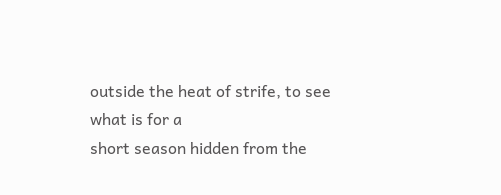outside the heat of strife, to see what is for a
short season hidden from the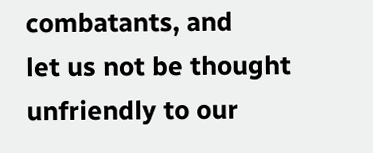combatants, and
let us not be thought unfriendly to our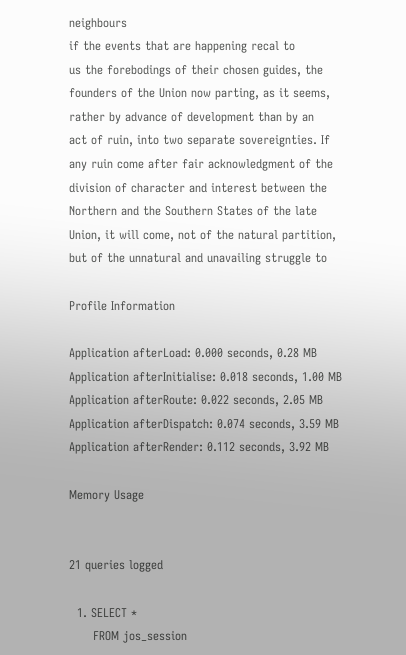neighbours
if the events that are happening recal to
us the forebodings of their chosen guides, the
founders of the Union now parting, as it seems,
rather by advance of development than by an
act of ruin, into two separate sovereignties. If
any ruin come after fair acknowledgment of the
division of character and interest between the
Northern and the Southern States of the late
Union, it will come, not of the natural partition,
but of the unnatural and unavailing struggle to

Profile Information

Application afterLoad: 0.000 seconds, 0.28 MB
Application afterInitialise: 0.018 seconds, 1.00 MB
Application afterRoute: 0.022 seconds, 2.05 MB
Application afterDispatch: 0.074 seconds, 3.59 MB
Application afterRender: 0.112 seconds, 3.92 MB

Memory Usage


21 queries logged

  1. SELECT *
      FROM jos_session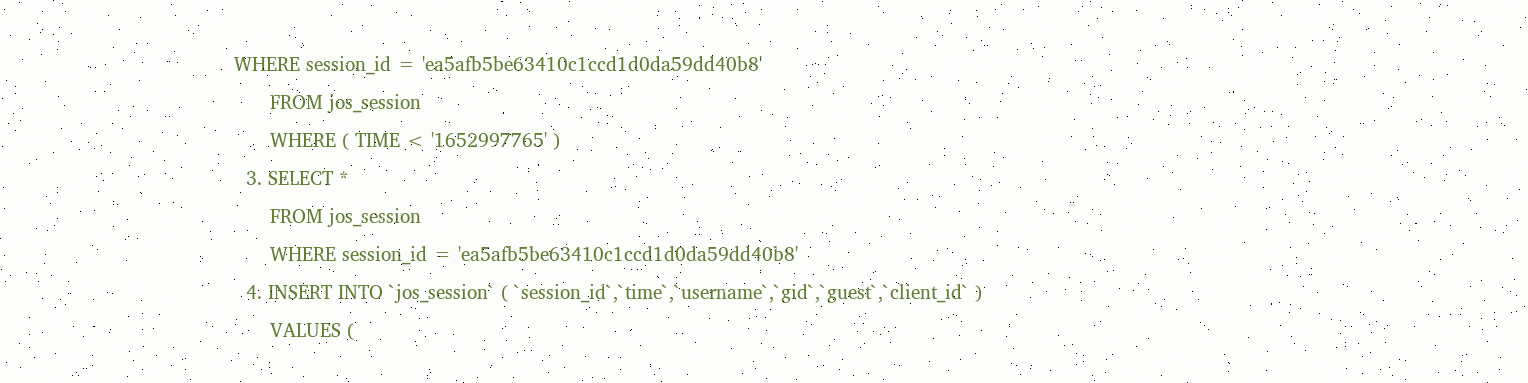WHERE session_id = 'ea5afb5be63410c1ccd1d0da59dd40b8'
      FROM jos_session
      WHERE ( TIME < '1652997765' )
  3. SELECT *
      FROM jos_session
      WHERE session_id = 'ea5afb5be63410c1ccd1d0da59dd40b8'
  4. INSERT INTO `jos_session` ( `session_id`,`time`,`username`,`gid`,`guest`,`client_id` )
      VALUES (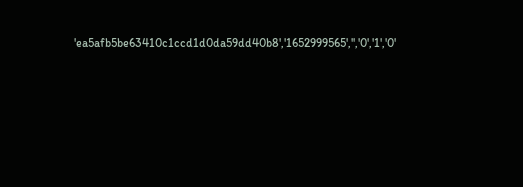'ea5afb5be63410c1ccd1d0da59dd40b8','1652999565','','0','1','0'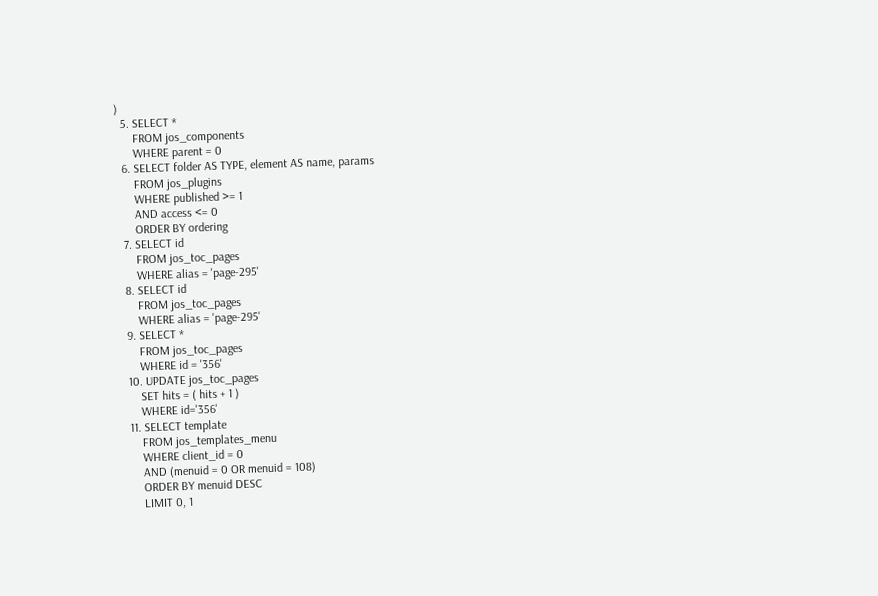)
  5. SELECT *
      FROM jos_components
      WHERE parent = 0
  6. SELECT folder AS TYPE, element AS name, params
      FROM jos_plugins
      WHERE published >= 1
      AND access <= 0
      ORDER BY ordering
  7. SELECT id
      FROM jos_toc_pages
      WHERE alias = 'page-295'
  8. SELECT id
      FROM jos_toc_pages
      WHERE alias = 'page-295'
  9. SELECT *
      FROM jos_toc_pages
      WHERE id = '356'
  10. UPDATE jos_toc_pages
      SET hits = ( hits + 1 )
      WHERE id='356'
  11. SELECT template
      FROM jos_templates_menu
      WHERE client_id = 0
      AND (menuid = 0 OR menuid = 108)
      ORDER BY menuid DESC
      LIMIT 0, 1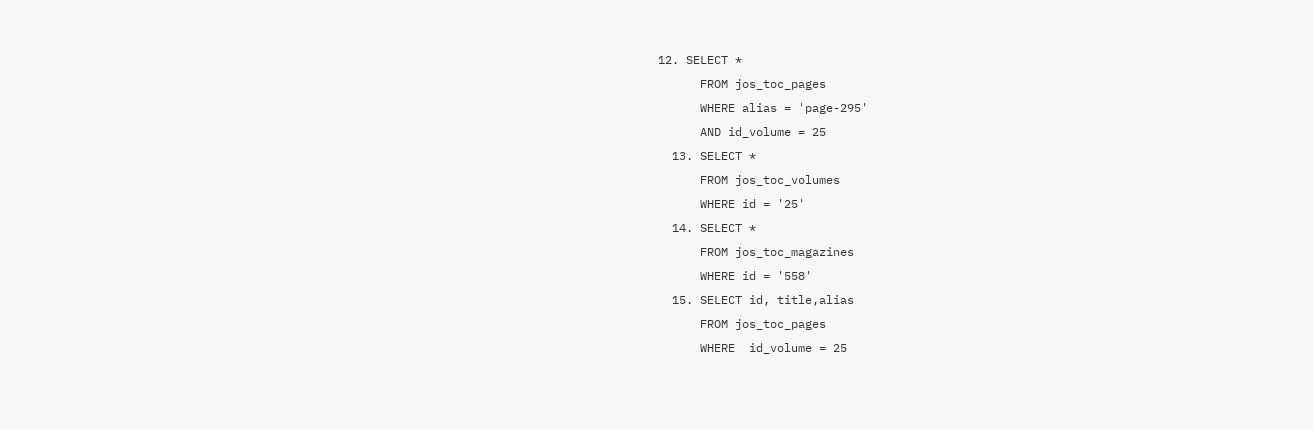12. SELECT *
      FROM jos_toc_pages
      WHERE alias = 'page-295'
      AND id_volume = 25
  13. SELECT *
      FROM jos_toc_volumes
      WHERE id = '25'
  14. SELECT *
      FROM jos_toc_magazines
      WHERE id = '558'
  15. SELECT id, title,alias
      FROM jos_toc_pages
      WHERE  id_volume = 25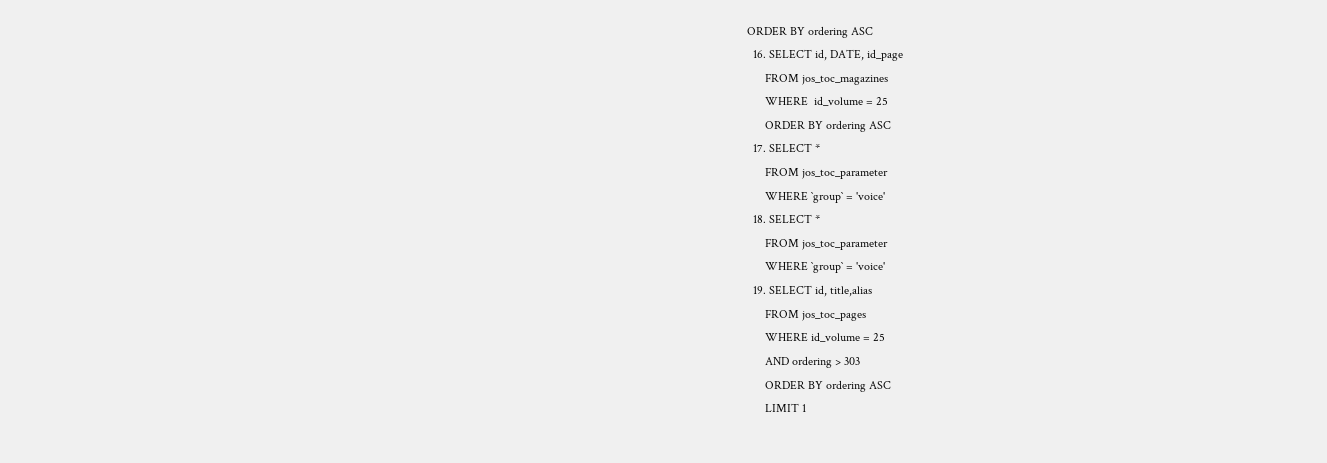ORDER BY ordering ASC
  16. SELECT id, DATE, id_page
      FROM jos_toc_magazines
      WHERE  id_volume = 25
      ORDER BY ordering ASC
  17. SELECT *
      FROM jos_toc_parameter
      WHERE `group` = 'voice'
  18. SELECT *
      FROM jos_toc_parameter
      WHERE `group` = 'voice'
  19. SELECT id, title,alias
      FROM jos_toc_pages
      WHERE id_volume = 25
      AND ordering > 303
      ORDER BY ordering ASC
      LIMIT 1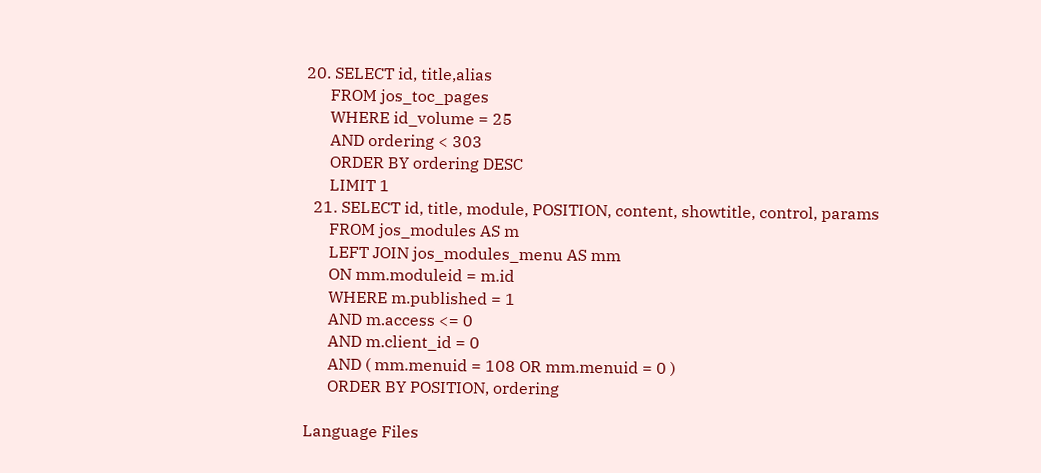20. SELECT id, title,alias
      FROM jos_toc_pages
      WHERE id_volume = 25
      AND ordering < 303
      ORDER BY ordering DESC
      LIMIT 1
  21. SELECT id, title, module, POSITION, content, showtitle, control, params
      FROM jos_modules AS m
      LEFT JOIN jos_modules_menu AS mm
      ON mm.moduleid = m.id
      WHERE m.published = 1
      AND m.access <= 0
      AND m.client_id = 0
      AND ( mm.menuid = 108 OR mm.menuid = 0 )
      ORDER BY POSITION, ordering

Language Files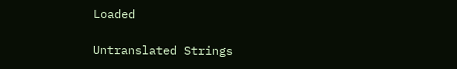Loaded

Untranslated Strings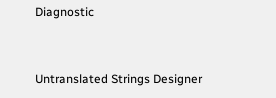Diagnostic


Untranslated Strings Designer